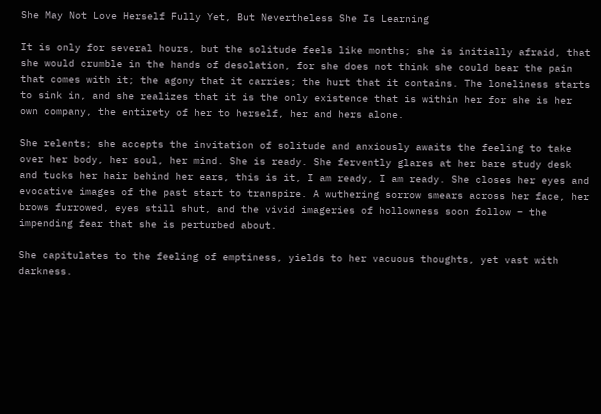She May Not Love Herself Fully Yet, But Nevertheless She Is Learning

It is only for several hours, but the solitude feels like months; she is initially afraid, that she would crumble in the hands of desolation, for she does not think she could bear the pain that comes with it; the agony that it carries; the hurt that it contains. The loneliness starts to sink in, and she realizes that it is the only existence that is within her for she is her own company, the entirety of her to herself, her and hers alone.

She relents; she accepts the invitation of solitude and anxiously awaits the feeling to take over her body, her soul, her mind. She is ready. She fervently glares at her bare study desk and tucks her hair behind her ears, this is it, I am ready, I am ready. She closes her eyes and evocative images of the past start to transpire. A wuthering sorrow smears across her face, her brows furrowed, eyes still shut, and the vivid imageries of hollowness soon follow – the impending fear that she is perturbed about.

She capitulates to the feeling of emptiness, yields to her vacuous thoughts, yet vast with darkness.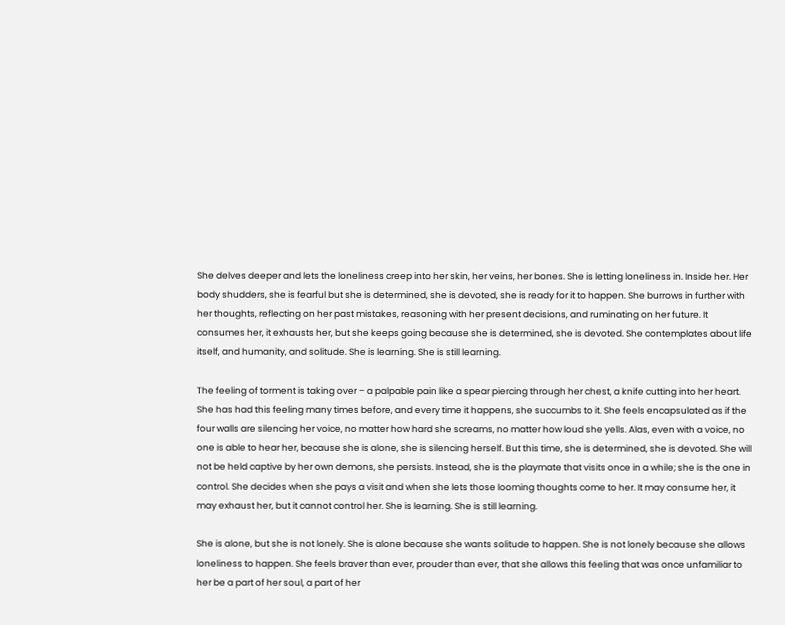She delves deeper and lets the loneliness creep into her skin, her veins, her bones. She is letting loneliness in. Inside her. Her body shudders, she is fearful but she is determined, she is devoted, she is ready for it to happen. She burrows in further with her thoughts, reflecting on her past mistakes, reasoning with her present decisions, and ruminating on her future. It consumes her, it exhausts her, but she keeps going because she is determined, she is devoted. She contemplates about life itself, and humanity, and solitude. She is learning. She is still learning.

The feeling of torment is taking over – a palpable pain like a spear piercing through her chest, a knife cutting into her heart. She has had this feeling many times before, and every time it happens, she succumbs to it. She feels encapsulated as if the four walls are silencing her voice, no matter how hard she screams, no matter how loud she yells. Alas, even with a voice, no one is able to hear her, because she is alone, she is silencing herself. But this time, she is determined, she is devoted. She will not be held captive by her own demons, she persists. Instead, she is the playmate that visits once in a while; she is the one in control. She decides when she pays a visit and when she lets those looming thoughts come to her. It may consume her, it may exhaust her, but it cannot control her. She is learning. She is still learning.

She is alone, but she is not lonely. She is alone because she wants solitude to happen. She is not lonely because she allows loneliness to happen. She feels braver than ever, prouder than ever, that she allows this feeling that was once unfamiliar to her be a part of her soul, a part of her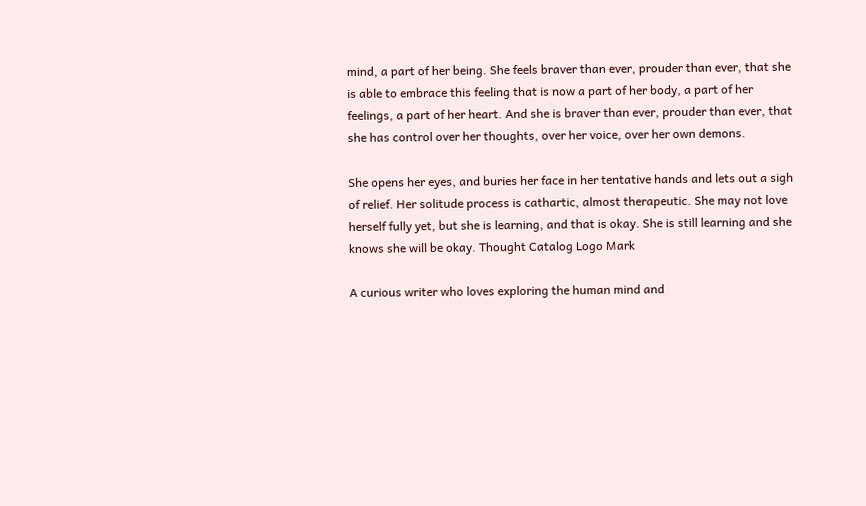mind, a part of her being. She feels braver than ever, prouder than ever, that she is able to embrace this feeling that is now a part of her body, a part of her feelings, a part of her heart. And she is braver than ever, prouder than ever, that she has control over her thoughts, over her voice, over her own demons.

She opens her eyes, and buries her face in her tentative hands and lets out a sigh of relief. Her solitude process is cathartic, almost therapeutic. She may not love herself fully yet, but she is learning, and that is okay. She is still learning and she knows she will be okay. Thought Catalog Logo Mark

A curious writer who loves exploring the human mind and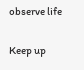observe life

Keep up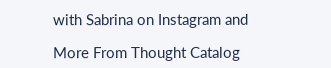with Sabrina on Instagram and

More From Thought Catalog